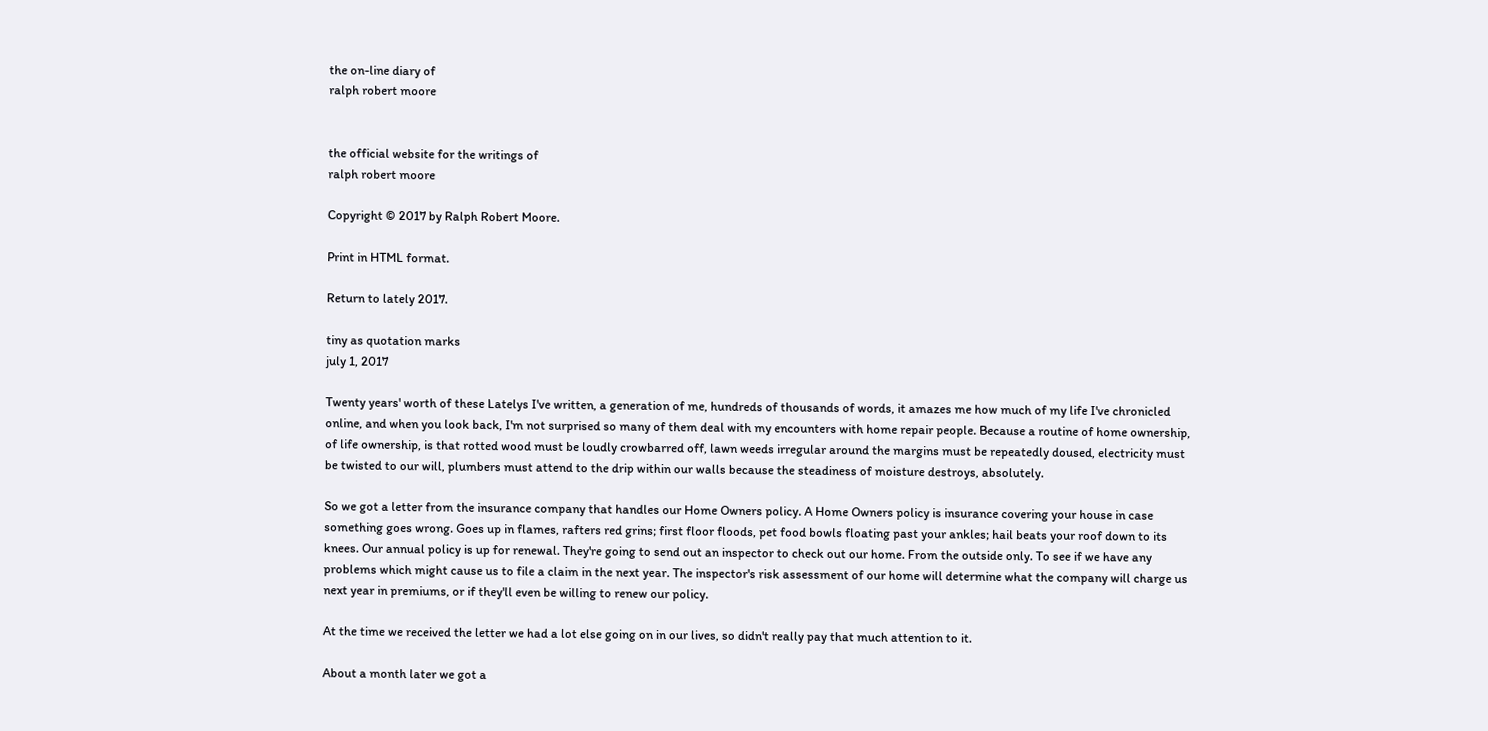the on-line diary of
ralph robert moore


the official website for the writings of
ralph robert moore

Copyright © 2017 by Ralph Robert Moore.

Print in HTML format.

Return to lately 2017.

tiny as quotation marks
july 1, 2017

Twenty years' worth of these Latelys I've written, a generation of me, hundreds of thousands of words, it amazes me how much of my life I've chronicled online, and when you look back, I'm not surprised so many of them deal with my encounters with home repair people. Because a routine of home ownership, of life ownership, is that rotted wood must be loudly crowbarred off, lawn weeds irregular around the margins must be repeatedly doused, electricity must be twisted to our will, plumbers must attend to the drip within our walls because the steadiness of moisture destroys, absolutely.

So we got a letter from the insurance company that handles our Home Owners policy. A Home Owners policy is insurance covering your house in case something goes wrong. Goes up in flames, rafters red grins; first floor floods, pet food bowls floating past your ankles; hail beats your roof down to its knees. Our annual policy is up for renewal. They're going to send out an inspector to check out our home. From the outside only. To see if we have any problems which might cause us to file a claim in the next year. The inspector's risk assessment of our home will determine what the company will charge us next year in premiums, or if they'll even be willing to renew our policy.

At the time we received the letter we had a lot else going on in our lives, so didn't really pay that much attention to it.

About a month later we got a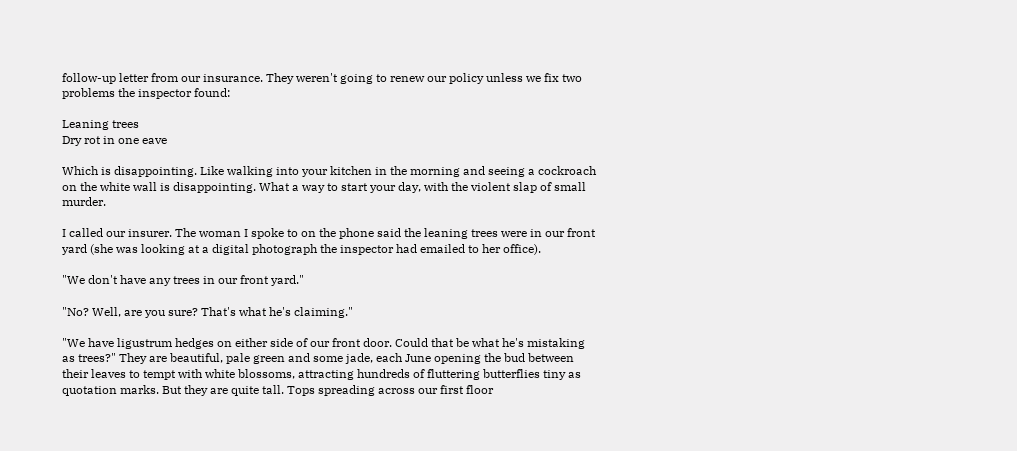follow-up letter from our insurance. They weren't going to renew our policy unless we fix two problems the inspector found:

Leaning trees
Dry rot in one eave

Which is disappointing. Like walking into your kitchen in the morning and seeing a cockroach on the white wall is disappointing. What a way to start your day, with the violent slap of small murder.

I called our insurer. The woman I spoke to on the phone said the leaning trees were in our front yard (she was looking at a digital photograph the inspector had emailed to her office).

"We don't have any trees in our front yard."

"No? Well, are you sure? That's what he's claiming."

"We have ligustrum hedges on either side of our front door. Could that be what he's mistaking as trees?" They are beautiful, pale green and some jade, each June opening the bud between their leaves to tempt with white blossoms, attracting hundreds of fluttering butterflies tiny as quotation marks. But they are quite tall. Tops spreading across our first floor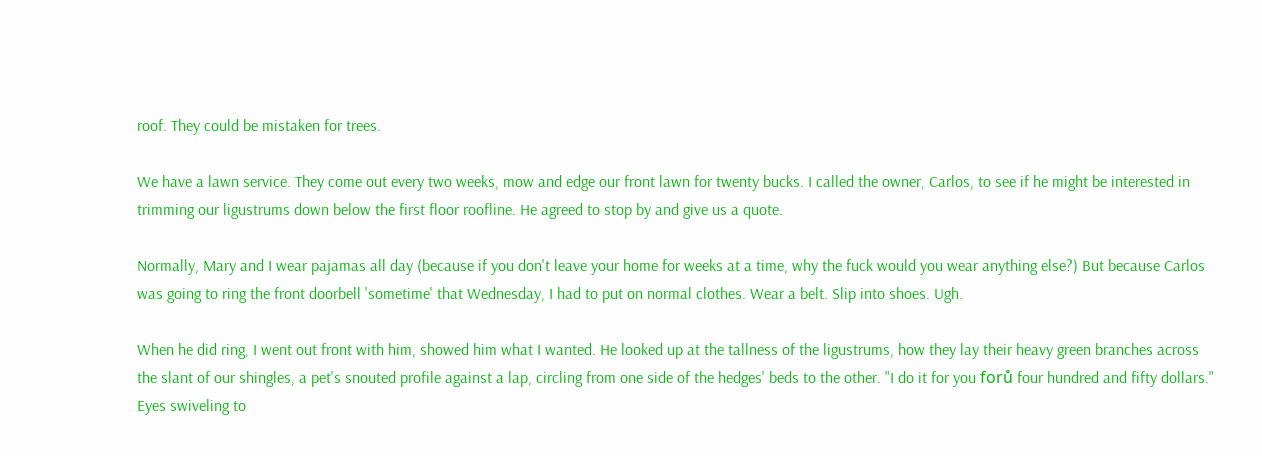roof. They could be mistaken for trees.

We have a lawn service. They come out every two weeks, mow and edge our front lawn for twenty bucks. I called the owner, Carlos, to see if he might be interested in trimming our ligustrums down below the first floor roofline. He agreed to stop by and give us a quote.

Normally, Mary and I wear pajamas all day (because if you don't leave your home for weeks at a time, why the fuck would you wear anything else?) But because Carlos was going to ring the front doorbell 'sometime' that Wednesday, I had to put on normal clothes. Wear a belt. Slip into shoes. Ugh.

When he did ring, I went out front with him, showed him what I wanted. He looked up at the tallness of the ligustrums, how they lay their heavy green branches across the slant of our shingles, a pet's snouted profile against a lap, circling from one side of the hedges' beds to the other. "I do it for you forů four hundred and fifty dollars." Eyes swiveling to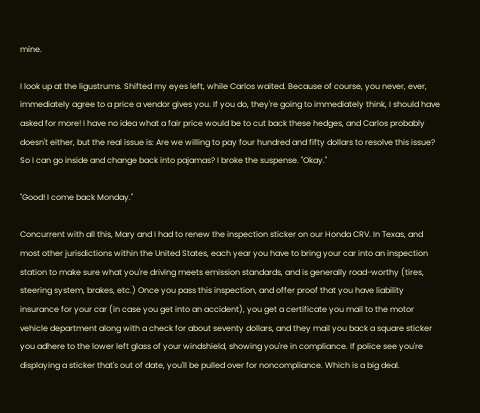mine.

I look up at the ligustrums. Shifted my eyes left, while Carlos waited. Because of course, you never, ever, immediately agree to a price a vendor gives you. If you do, they're going to immediately think, I should have asked for more! I have no idea what a fair price would be to cut back these hedges, and Carlos probably doesn't either, but the real issue is: Are we willing to pay four hundred and fifty dollars to resolve this issue? So I can go inside and change back into pajamas? I broke the suspense. "Okay."

"Good! I come back Monday."

Concurrent with all this, Mary and I had to renew the inspection sticker on our Honda CRV. In Texas, and most other jurisdictions within the United States, each year you have to bring your car into an inspection station to make sure what you're driving meets emission standards, and is generally road-worthy (tires, steering system, brakes, etc.) Once you pass this inspection, and offer proof that you have liability insurance for your car (in case you get into an accident), you get a certificate you mail to the motor vehicle department along with a check for about seventy dollars, and they mail you back a square sticker you adhere to the lower left glass of your windshield, showing you're in compliance. If police see you're displaying a sticker that's out of date, you'll be pulled over for noncompliance. Which is a big deal.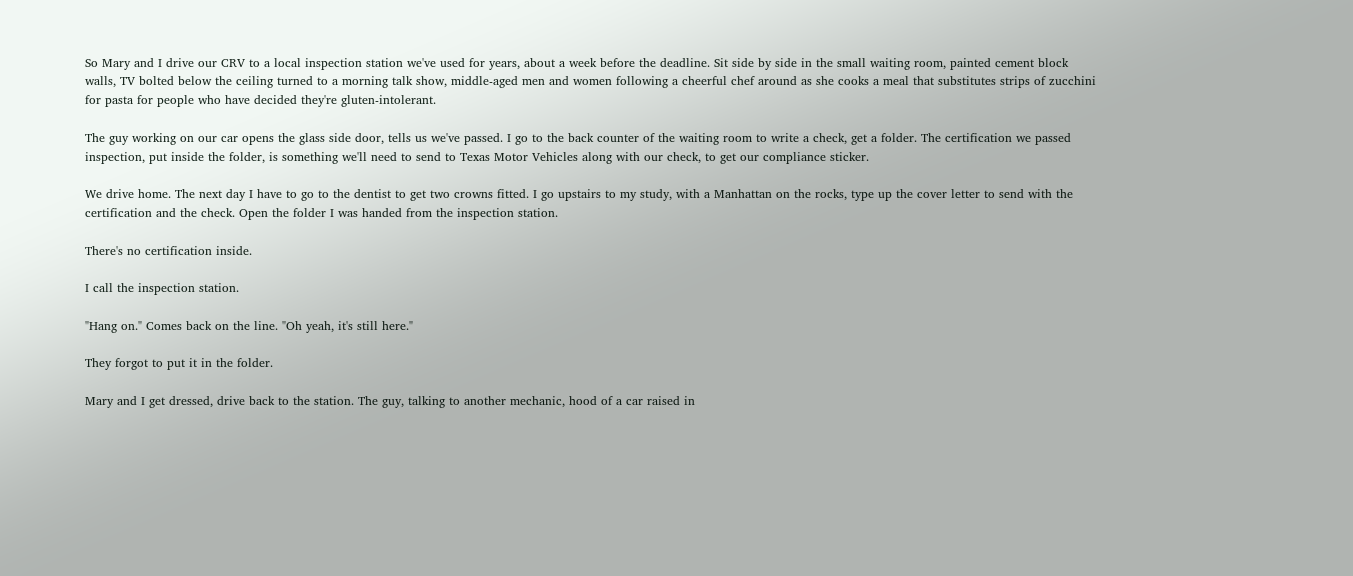So Mary and I drive our CRV to a local inspection station we've used for years, about a week before the deadline. Sit side by side in the small waiting room, painted cement block walls, TV bolted below the ceiling turned to a morning talk show, middle-aged men and women following a cheerful chef around as she cooks a meal that substitutes strips of zucchini for pasta for people who have decided they're gluten-intolerant.

The guy working on our car opens the glass side door, tells us we've passed. I go to the back counter of the waiting room to write a check, get a folder. The certification we passed inspection, put inside the folder, is something we'll need to send to Texas Motor Vehicles along with our check, to get our compliance sticker.

We drive home. The next day I have to go to the dentist to get two crowns fitted. I go upstairs to my study, with a Manhattan on the rocks, type up the cover letter to send with the certification and the check. Open the folder I was handed from the inspection station.

There's no certification inside.

I call the inspection station.

"Hang on." Comes back on the line. "Oh yeah, it's still here."

They forgot to put it in the folder.

Mary and I get dressed, drive back to the station. The guy, talking to another mechanic, hood of a car raised in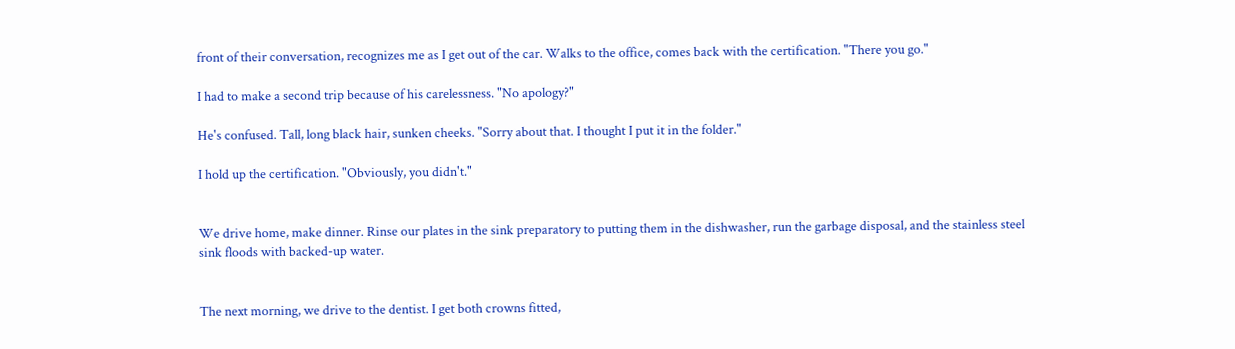front of their conversation, recognizes me as I get out of the car. Walks to the office, comes back with the certification. "There you go."

I had to make a second trip because of his carelessness. "No apology?"

He's confused. Tall, long black hair, sunken cheeks. "Sorry about that. I thought I put it in the folder."

I hold up the certification. "Obviously, you didn't."


We drive home, make dinner. Rinse our plates in the sink preparatory to putting them in the dishwasher, run the garbage disposal, and the stainless steel sink floods with backed-up water.


The next morning, we drive to the dentist. I get both crowns fitted,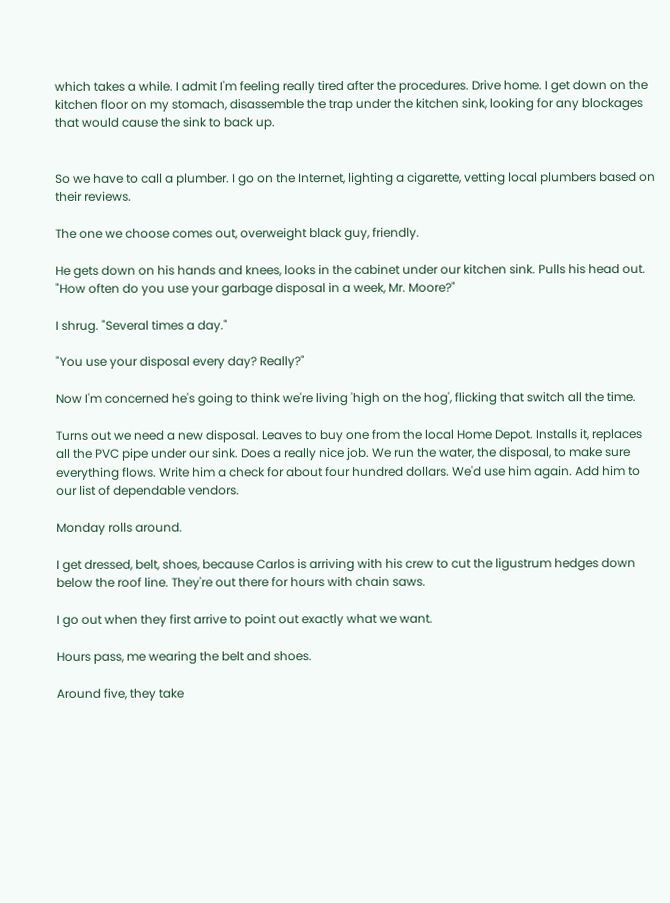which takes a while. I admit I'm feeling really tired after the procedures. Drive home. I get down on the kitchen floor on my stomach, disassemble the trap under the kitchen sink, looking for any blockages that would cause the sink to back up.


So we have to call a plumber. I go on the Internet, lighting a cigarette, vetting local plumbers based on their reviews.

The one we choose comes out, overweight black guy, friendly.

He gets down on his hands and knees, looks in the cabinet under our kitchen sink. Pulls his head out. "How often do you use your garbage disposal in a week, Mr. Moore?"

I shrug. "Several times a day."

"You use your disposal every day? Really?"

Now I'm concerned he's going to think we're living 'high on the hog', flicking that switch all the time.

Turns out we need a new disposal. Leaves to buy one from the local Home Depot. Installs it, replaces all the PVC pipe under our sink. Does a really nice job. We run the water, the disposal, to make sure everything flows. Write him a check for about four hundred dollars. We'd use him again. Add him to our list of dependable vendors.

Monday rolls around.

I get dressed, belt, shoes, because Carlos is arriving with his crew to cut the ligustrum hedges down below the roof line. They're out there for hours with chain saws.

I go out when they first arrive to point out exactly what we want.

Hours pass, me wearing the belt and shoes.

Around five, they take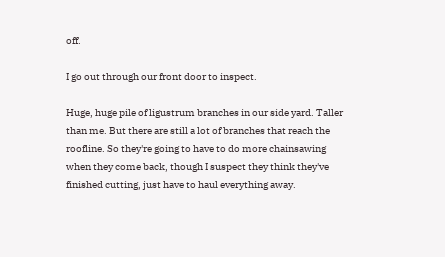off.

I go out through our front door to inspect.

Huge, huge pile of ligustrum branches in our side yard. Taller than me. But there are still a lot of branches that reach the roofline. So they're going to have to do more chainsawing when they come back, though I suspect they think they've finished cutting, just have to haul everything away.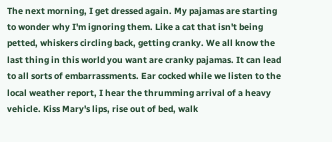The next morning, I get dressed again. My pajamas are starting to wonder why I'm ignoring them. Like a cat that isn't being petted, whiskers circling back, getting cranky. We all know the last thing in this world you want are cranky pajamas. It can lead to all sorts of embarrassments. Ear cocked while we listen to the local weather report, I hear the thrumming arrival of a heavy vehicle. Kiss Mary's lips, rise out of bed, walk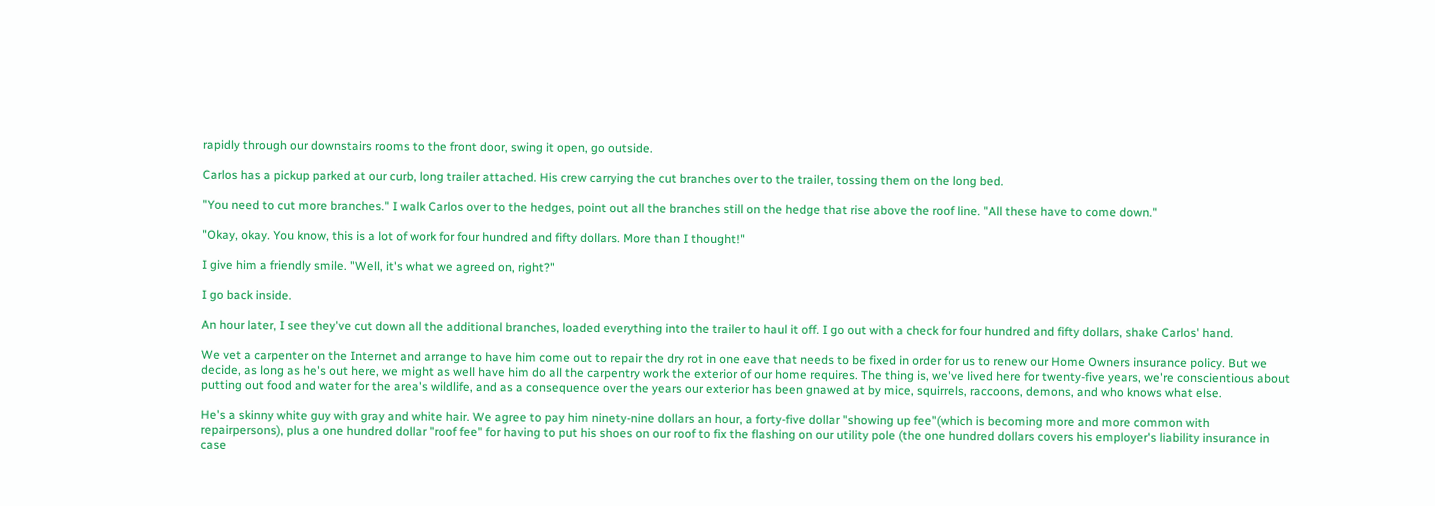rapidly through our downstairs rooms to the front door, swing it open, go outside.

Carlos has a pickup parked at our curb, long trailer attached. His crew carrying the cut branches over to the trailer, tossing them on the long bed.

"You need to cut more branches." I walk Carlos over to the hedges, point out all the branches still on the hedge that rise above the roof line. "All these have to come down."

"Okay, okay. You know, this is a lot of work for four hundred and fifty dollars. More than I thought!"

I give him a friendly smile. "Well, it's what we agreed on, right?"

I go back inside.

An hour later, I see they've cut down all the additional branches, loaded everything into the trailer to haul it off. I go out with a check for four hundred and fifty dollars, shake Carlos' hand.

We vet a carpenter on the Internet and arrange to have him come out to repair the dry rot in one eave that needs to be fixed in order for us to renew our Home Owners insurance policy. But we decide, as long as he's out here, we might as well have him do all the carpentry work the exterior of our home requires. The thing is, we've lived here for twenty-five years, we're conscientious about putting out food and water for the area's wildlife, and as a consequence over the years our exterior has been gnawed at by mice, squirrels, raccoons, demons, and who knows what else.

He's a skinny white guy with gray and white hair. We agree to pay him ninety-nine dollars an hour, a forty-five dollar "showing up fee"(which is becoming more and more common with repairpersons), plus a one hundred dollar "roof fee" for having to put his shoes on our roof to fix the flashing on our utility pole (the one hundred dollars covers his employer's liability insurance in case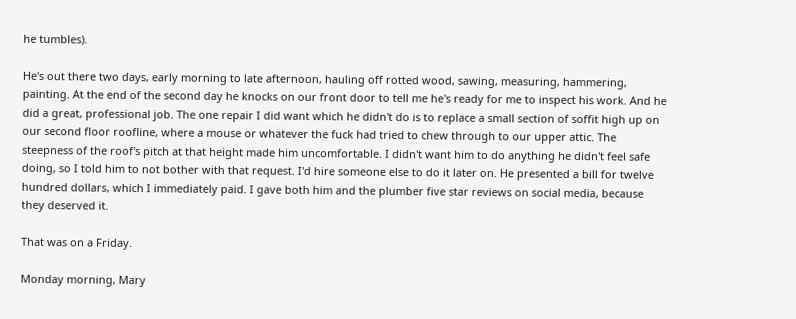he tumbles).

He's out there two days, early morning to late afternoon, hauling off rotted wood, sawing, measuring, hammering, painting. At the end of the second day he knocks on our front door to tell me he's ready for me to inspect his work. And he did a great, professional job. The one repair I did want which he didn't do is to replace a small section of soffit high up on our second floor roofline, where a mouse or whatever the fuck had tried to chew through to our upper attic. The steepness of the roof's pitch at that height made him uncomfortable. I didn't want him to do anything he didn't feel safe doing, so I told him to not bother with that request. I'd hire someone else to do it later on. He presented a bill for twelve hundred dollars, which I immediately paid. I gave both him and the plumber five star reviews on social media, because they deserved it.

That was on a Friday.

Monday morning, Mary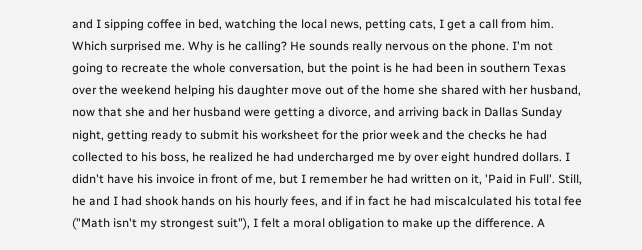and I sipping coffee in bed, watching the local news, petting cats, I get a call from him. Which surprised me. Why is he calling? He sounds really nervous on the phone. I'm not going to recreate the whole conversation, but the point is he had been in southern Texas over the weekend helping his daughter move out of the home she shared with her husband, now that she and her husband were getting a divorce, and arriving back in Dallas Sunday night, getting ready to submit his worksheet for the prior week and the checks he had collected to his boss, he realized he had undercharged me by over eight hundred dollars. I didn't have his invoice in front of me, but I remember he had written on it, 'Paid in Full'. Still, he and I had shook hands on his hourly fees, and if in fact he had miscalculated his total fee ("Math isn't my strongest suit"), I felt a moral obligation to make up the difference. A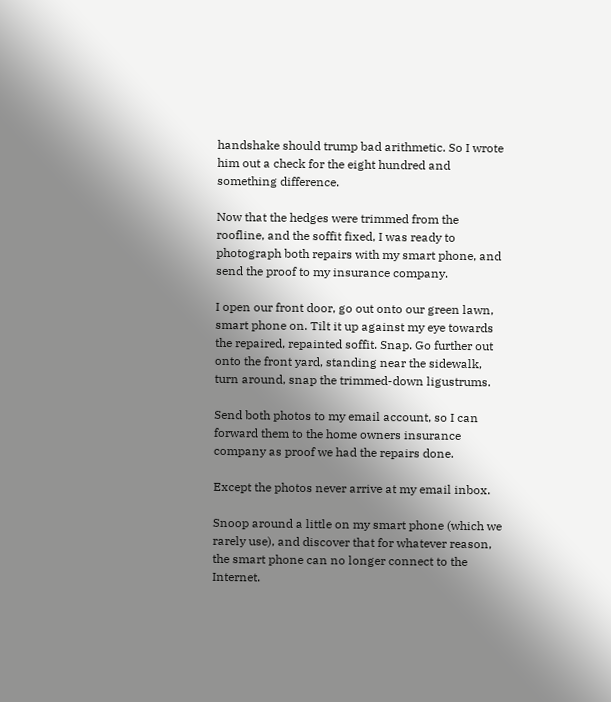handshake should trump bad arithmetic. So I wrote him out a check for the eight hundred and something difference.

Now that the hedges were trimmed from the roofline, and the soffit fixed, I was ready to photograph both repairs with my smart phone, and send the proof to my insurance company.

I open our front door, go out onto our green lawn, smart phone on. Tilt it up against my eye towards the repaired, repainted soffit. Snap. Go further out onto the front yard, standing near the sidewalk, turn around, snap the trimmed-down ligustrums.

Send both photos to my email account, so I can forward them to the home owners insurance company as proof we had the repairs done.

Except the photos never arrive at my email inbox.

Snoop around a little on my smart phone (which we rarely use), and discover that for whatever reason, the smart phone can no longer connect to the Internet.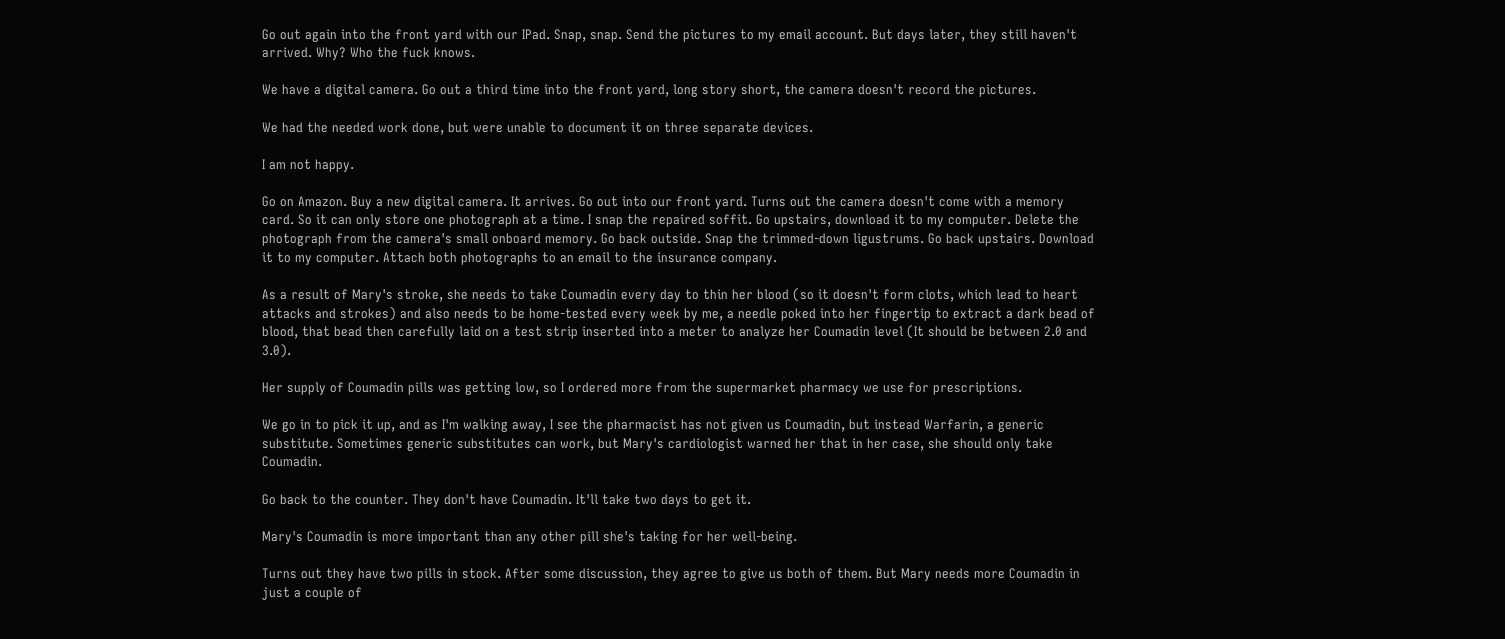Go out again into the front yard with our IPad. Snap, snap. Send the pictures to my email account. But days later, they still haven't arrived. Why? Who the fuck knows.

We have a digital camera. Go out a third time into the front yard, long story short, the camera doesn't record the pictures.

We had the needed work done, but were unable to document it on three separate devices.

I am not happy.

Go on Amazon. Buy a new digital camera. It arrives. Go out into our front yard. Turns out the camera doesn't come with a memory card. So it can only store one photograph at a time. I snap the repaired soffit. Go upstairs, download it to my computer. Delete the photograph from the camera's small onboard memory. Go back outside. Snap the trimmed-down ligustrums. Go back upstairs. Download it to my computer. Attach both photographs to an email to the insurance company.

As a result of Mary's stroke, she needs to take Coumadin every day to thin her blood (so it doesn't form clots, which lead to heart attacks and strokes) and also needs to be home-tested every week by me, a needle poked into her fingertip to extract a dark bead of blood, that bead then carefully laid on a test strip inserted into a meter to analyze her Coumadin level (It should be between 2.0 and 3.0).

Her supply of Coumadin pills was getting low, so I ordered more from the supermarket pharmacy we use for prescriptions.

We go in to pick it up, and as I'm walking away, I see the pharmacist has not given us Coumadin, but instead Warfarin, a generic substitute. Sometimes generic substitutes can work, but Mary's cardiologist warned her that in her case, she should only take Coumadin.

Go back to the counter. They don't have Coumadin. It'll take two days to get it.

Mary's Coumadin is more important than any other pill she's taking for her well-being.

Turns out they have two pills in stock. After some discussion, they agree to give us both of them. But Mary needs more Coumadin in just a couple of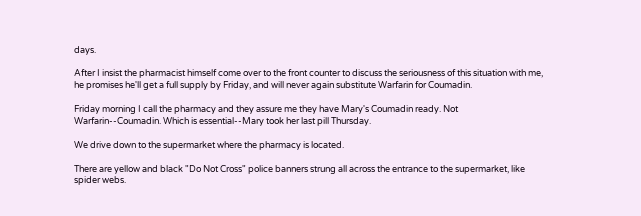days.

After I insist the pharmacist himself come over to the front counter to discuss the seriousness of this situation with me, he promises he'll get a full supply by Friday, and will never again substitute Warfarin for Coumadin.

Friday morning I call the pharmacy and they assure me they have Mary's Coumadin ready. Not Warfarin--Coumadin. Which is essential--Mary took her last pill Thursday.

We drive down to the supermarket where the pharmacy is located.

There are yellow and black "Do Not Cross" police banners strung all across the entrance to the supermarket, like spider webs.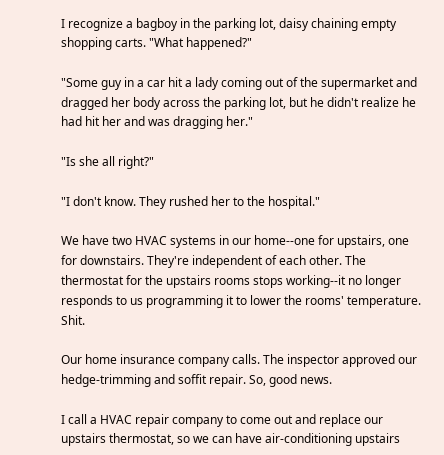I recognize a bagboy in the parking lot, daisy chaining empty shopping carts. "What happened?"

"Some guy in a car hit a lady coming out of the supermarket and dragged her body across the parking lot, but he didn't realize he had hit her and was dragging her."

"Is she all right?"

"I don't know. They rushed her to the hospital."

We have two HVAC systems in our home--one for upstairs, one for downstairs. They're independent of each other. The thermostat for the upstairs rooms stops working--it no longer responds to us programming it to lower the rooms' temperature. Shit.

Our home insurance company calls. The inspector approved our hedge-trimming and soffit repair. So, good news.

I call a HVAC repair company to come out and replace our upstairs thermostat, so we can have air-conditioning upstairs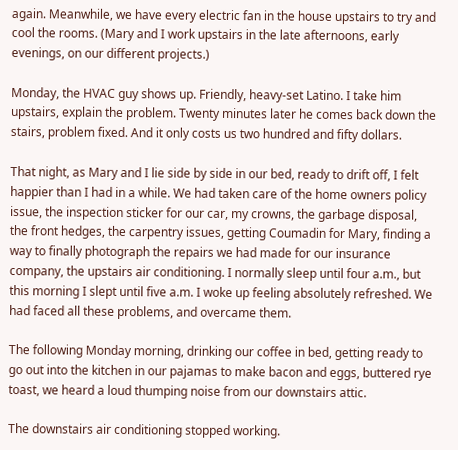again. Meanwhile, we have every electric fan in the house upstairs to try and cool the rooms. (Mary and I work upstairs in the late afternoons, early evenings, on our different projects.)

Monday, the HVAC guy shows up. Friendly, heavy-set Latino. I take him upstairs, explain the problem. Twenty minutes later he comes back down the stairs, problem fixed. And it only costs us two hundred and fifty dollars.

That night, as Mary and I lie side by side in our bed, ready to drift off, I felt happier than I had in a while. We had taken care of the home owners policy issue, the inspection sticker for our car, my crowns, the garbage disposal, the front hedges, the carpentry issues, getting Coumadin for Mary, finding a way to finally photograph the repairs we had made for our insurance company, the upstairs air conditioning. I normally sleep until four a.m., but this morning I slept until five a.m. I woke up feeling absolutely refreshed. We had faced all these problems, and overcame them.

The following Monday morning, drinking our coffee in bed, getting ready to go out into the kitchen in our pajamas to make bacon and eggs, buttered rye toast, we heard a loud thumping noise from our downstairs attic.

The downstairs air conditioning stopped working.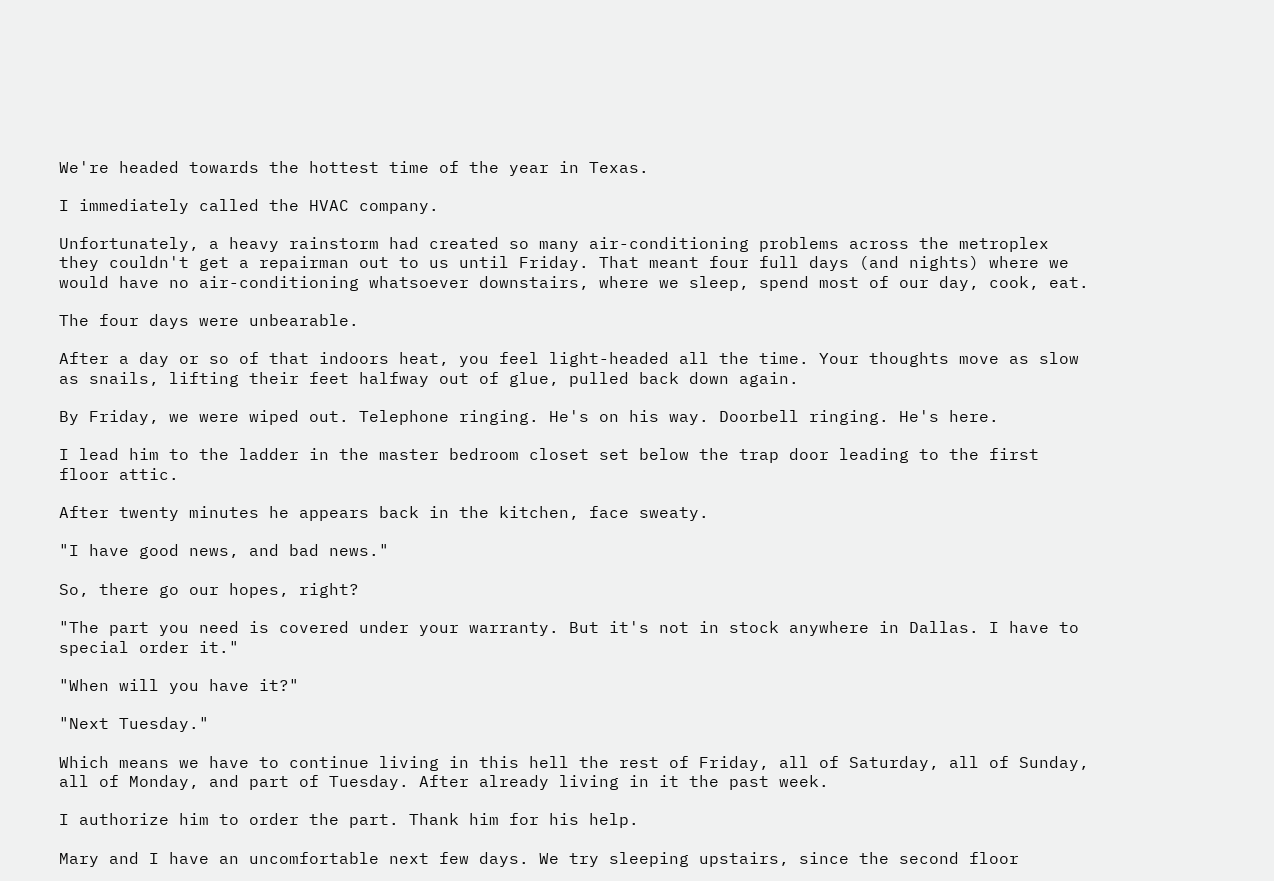We're headed towards the hottest time of the year in Texas.

I immediately called the HVAC company.

Unfortunately, a heavy rainstorm had created so many air-conditioning problems across the metroplex they couldn't get a repairman out to us until Friday. That meant four full days (and nights) where we would have no air-conditioning whatsoever downstairs, where we sleep, spend most of our day, cook, eat.

The four days were unbearable.

After a day or so of that indoors heat, you feel light-headed all the time. Your thoughts move as slow as snails, lifting their feet halfway out of glue, pulled back down again.

By Friday, we were wiped out. Telephone ringing. He's on his way. Doorbell ringing. He's here.

I lead him to the ladder in the master bedroom closet set below the trap door leading to the first floor attic.

After twenty minutes he appears back in the kitchen, face sweaty.

"I have good news, and bad news."

So, there go our hopes, right?

"The part you need is covered under your warranty. But it's not in stock anywhere in Dallas. I have to special order it."

"When will you have it?"

"Next Tuesday."

Which means we have to continue living in this hell the rest of Friday, all of Saturday, all of Sunday, all of Monday, and part of Tuesday. After already living in it the past week.

I authorize him to order the part. Thank him for his help.

Mary and I have an uncomfortable next few days. We try sleeping upstairs, since the second floor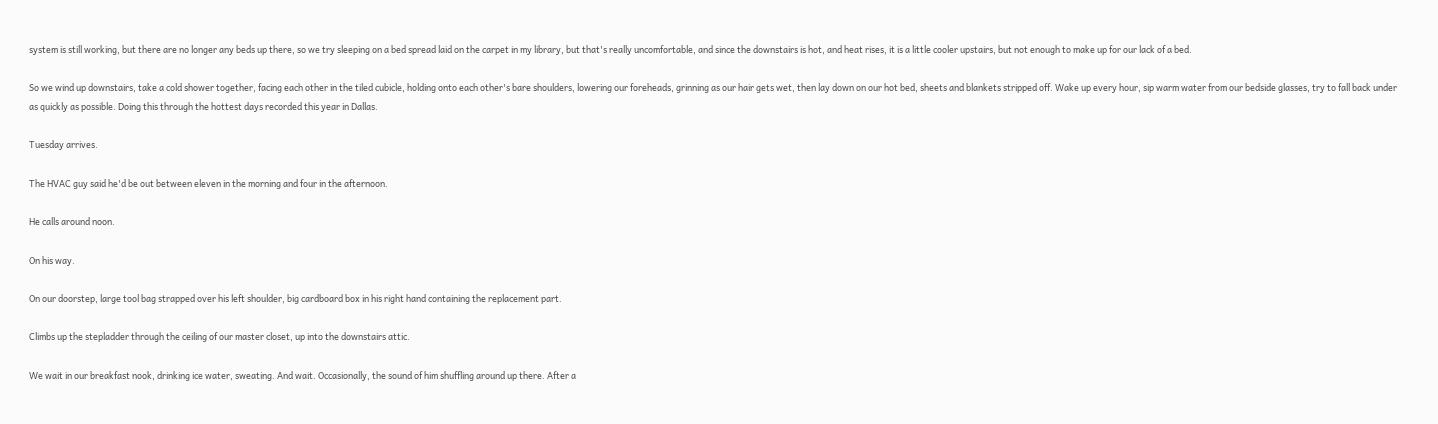system is still working, but there are no longer any beds up there, so we try sleeping on a bed spread laid on the carpet in my library, but that's really uncomfortable, and since the downstairs is hot, and heat rises, it is a little cooler upstairs, but not enough to make up for our lack of a bed.

So we wind up downstairs, take a cold shower together, facing each other in the tiled cubicle, holding onto each other's bare shoulders, lowering our foreheads, grinning as our hair gets wet, then lay down on our hot bed, sheets and blankets stripped off. Wake up every hour, sip warm water from our bedside glasses, try to fall back under as quickly as possible. Doing this through the hottest days recorded this year in Dallas.

Tuesday arrives.

The HVAC guy said he'd be out between eleven in the morning and four in the afternoon.

He calls around noon.

On his way.

On our doorstep, large tool bag strapped over his left shoulder, big cardboard box in his right hand containing the replacement part.

Climbs up the stepladder through the ceiling of our master closet, up into the downstairs attic.

We wait in our breakfast nook, drinking ice water, sweating. And wait. Occasionally, the sound of him shuffling around up there. After a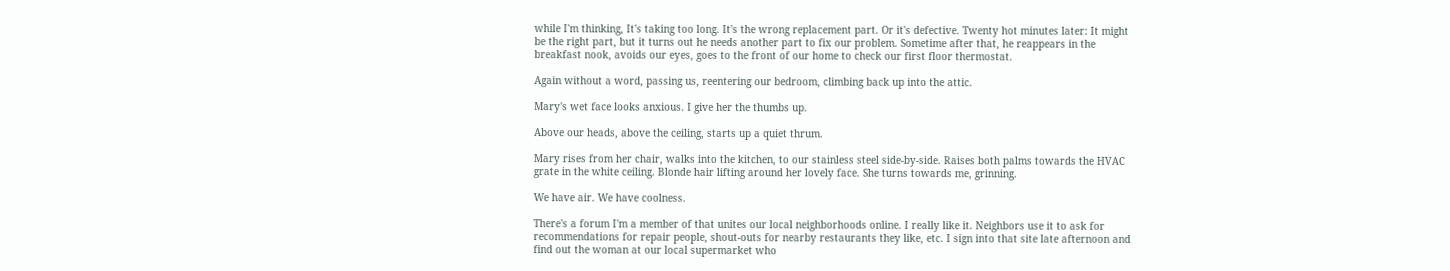while I'm thinking, It's taking too long. It's the wrong replacement part. Or it's defective. Twenty hot minutes later: It might be the right part, but it turns out he needs another part to fix our problem. Sometime after that, he reappears in the breakfast nook, avoids our eyes, goes to the front of our home to check our first floor thermostat.

Again without a word, passing us, reentering our bedroom, climbing back up into the attic.

Mary's wet face looks anxious. I give her the thumbs up.

Above our heads, above the ceiling, starts up a quiet thrum.

Mary rises from her chair, walks into the kitchen, to our stainless steel side-by-side. Raises both palms towards the HVAC grate in the white ceiling. Blonde hair lifting around her lovely face. She turns towards me, grinning.

We have air. We have coolness.

There's a forum I'm a member of that unites our local neighborhoods online. I really like it. Neighbors use it to ask for recommendations for repair people, shout-outs for nearby restaurants they like, etc. I sign into that site late afternoon and find out the woman at our local supermarket who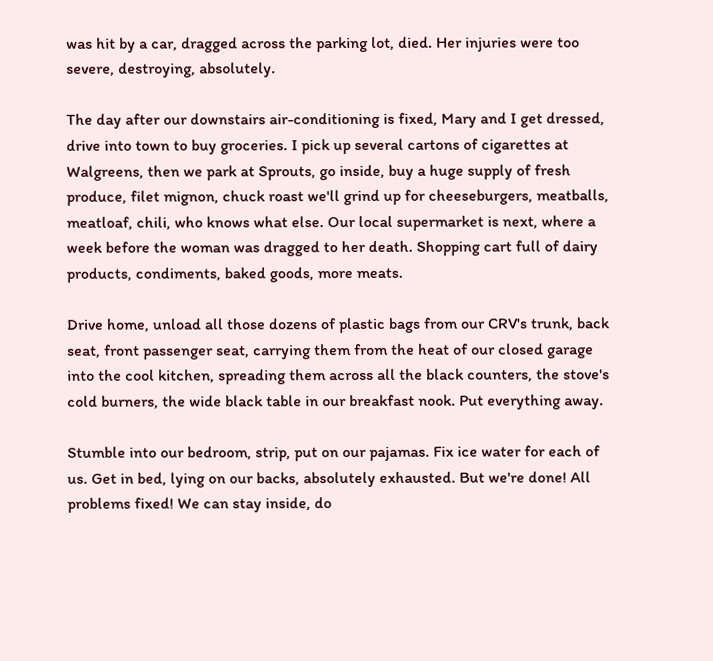was hit by a car, dragged across the parking lot, died. Her injuries were too severe, destroying, absolutely.

The day after our downstairs air-conditioning is fixed, Mary and I get dressed, drive into town to buy groceries. I pick up several cartons of cigarettes at Walgreens, then we park at Sprouts, go inside, buy a huge supply of fresh produce, filet mignon, chuck roast we'll grind up for cheeseburgers, meatballs, meatloaf, chili, who knows what else. Our local supermarket is next, where a week before the woman was dragged to her death. Shopping cart full of dairy products, condiments, baked goods, more meats.

Drive home, unload all those dozens of plastic bags from our CRV's trunk, back seat, front passenger seat, carrying them from the heat of our closed garage into the cool kitchen, spreading them across all the black counters, the stove's cold burners, the wide black table in our breakfast nook. Put everything away.

Stumble into our bedroom, strip, put on our pajamas. Fix ice water for each of us. Get in bed, lying on our backs, absolutely exhausted. But we're done! All problems fixed! We can stay inside, do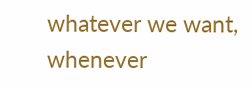whatever we want, whenever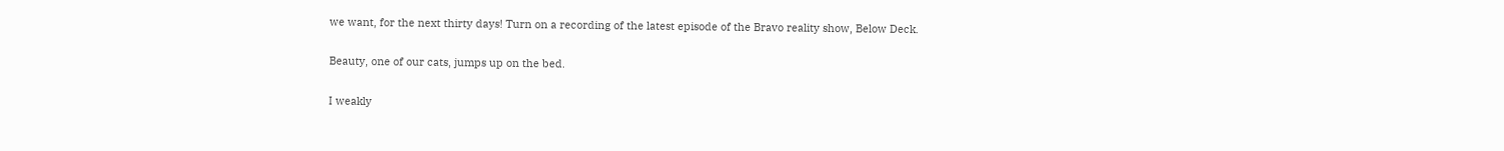we want, for the next thirty days! Turn on a recording of the latest episode of the Bravo reality show, Below Deck.

Beauty, one of our cats, jumps up on the bed.

I weakly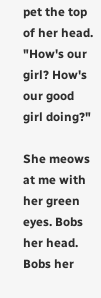pet the top of her head. "How's our girl? How's our good girl doing?"

She meows at me with her green eyes. Bobs her head. Bobs her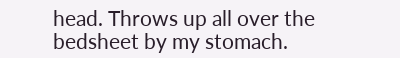head. Throws up all over the bedsheet by my stomach.